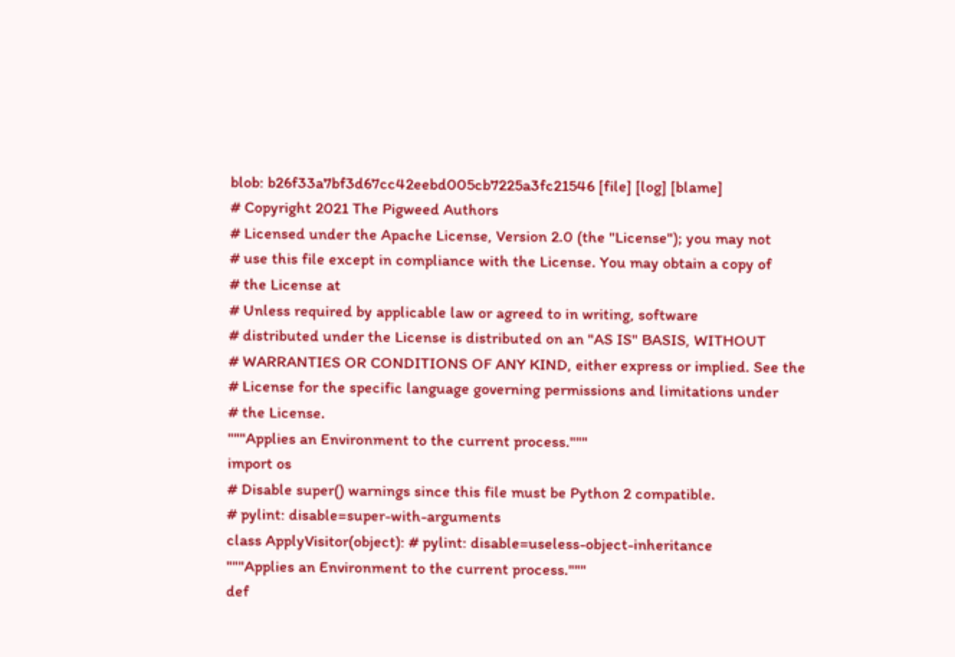blob: b26f33a7bf3d67cc42eebd005cb7225a3fc21546 [file] [log] [blame]
# Copyright 2021 The Pigweed Authors
# Licensed under the Apache License, Version 2.0 (the "License"); you may not
# use this file except in compliance with the License. You may obtain a copy of
# the License at
# Unless required by applicable law or agreed to in writing, software
# distributed under the License is distributed on an "AS IS" BASIS, WITHOUT
# WARRANTIES OR CONDITIONS OF ANY KIND, either express or implied. See the
# License for the specific language governing permissions and limitations under
# the License.
"""Applies an Environment to the current process."""
import os
# Disable super() warnings since this file must be Python 2 compatible.
# pylint: disable=super-with-arguments
class ApplyVisitor(object): # pylint: disable=useless-object-inheritance
"""Applies an Environment to the current process."""
def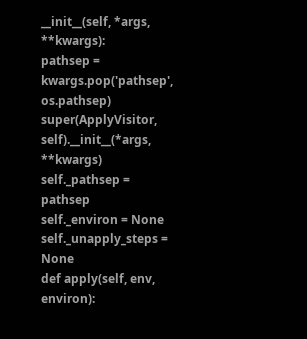__init__(self, *args, **kwargs):
pathsep = kwargs.pop('pathsep', os.pathsep)
super(ApplyVisitor, self).__init__(*args, **kwargs)
self._pathsep = pathsep
self._environ = None
self._unapply_steps = None
def apply(self, env, environ):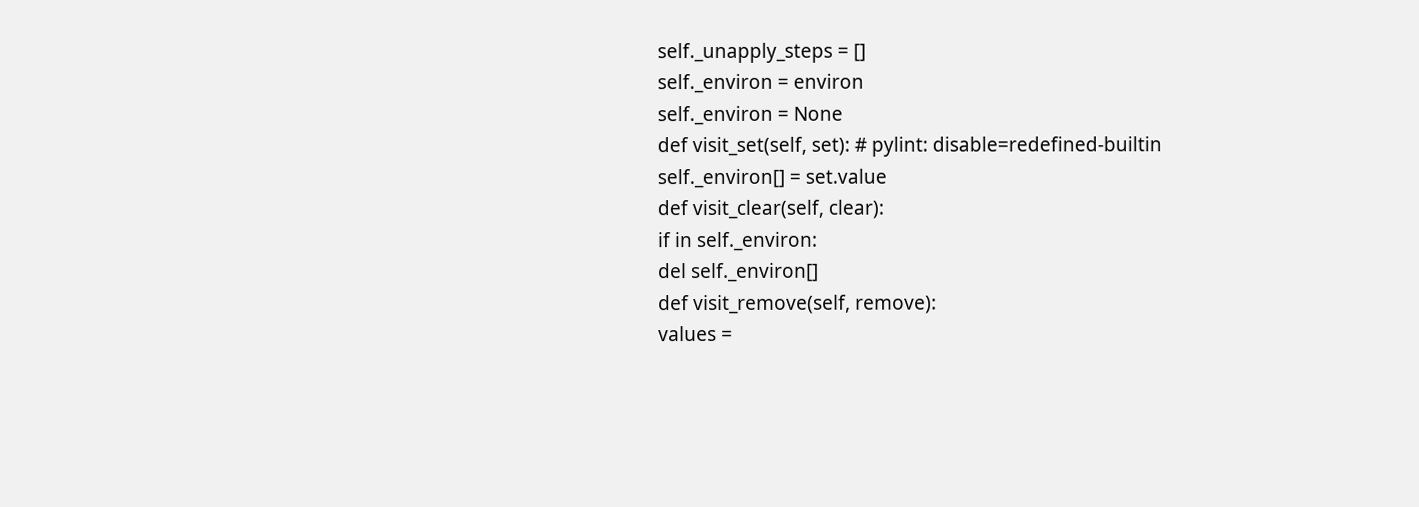self._unapply_steps = []
self._environ = environ
self._environ = None
def visit_set(self, set): # pylint: disable=redefined-builtin
self._environ[] = set.value
def visit_clear(self, clear):
if in self._environ:
del self._environ[]
def visit_remove(self, remove):
values =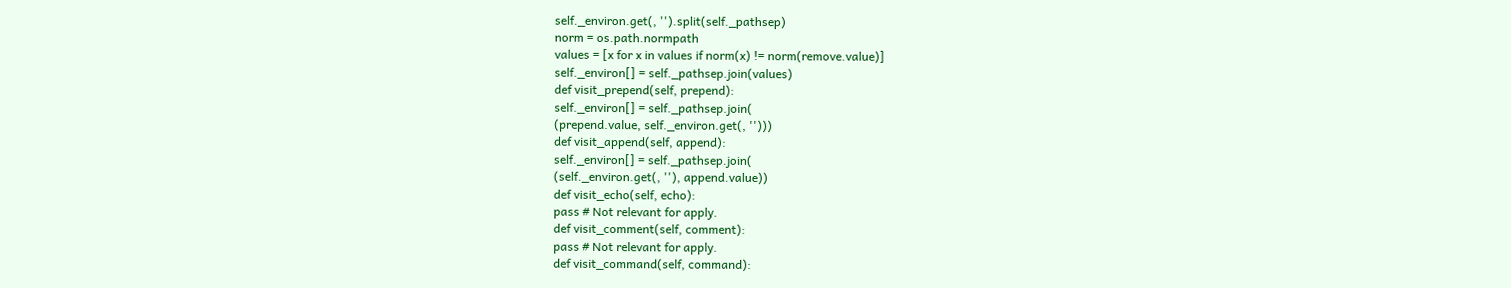self._environ.get(, '').split(self._pathsep)
norm = os.path.normpath
values = [x for x in values if norm(x) != norm(remove.value)]
self._environ[] = self._pathsep.join(values)
def visit_prepend(self, prepend):
self._environ[] = self._pathsep.join(
(prepend.value, self._environ.get(, '')))
def visit_append(self, append):
self._environ[] = self._pathsep.join(
(self._environ.get(, ''), append.value))
def visit_echo(self, echo):
pass # Not relevant for apply.
def visit_comment(self, comment):
pass # Not relevant for apply.
def visit_command(self, command):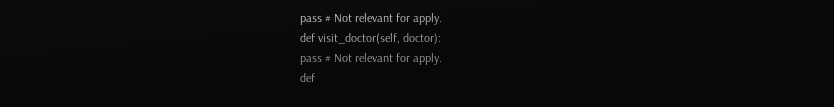pass # Not relevant for apply.
def visit_doctor(self, doctor):
pass # Not relevant for apply.
def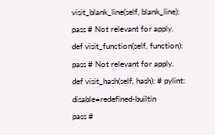visit_blank_line(self, blank_line):
pass # Not relevant for apply.
def visit_function(self, function):
pass # Not relevant for apply.
def visit_hash(self, hash): # pylint: disable=redefined-builtin
pass #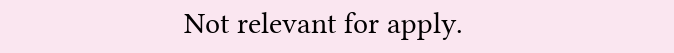Not relevant for apply.